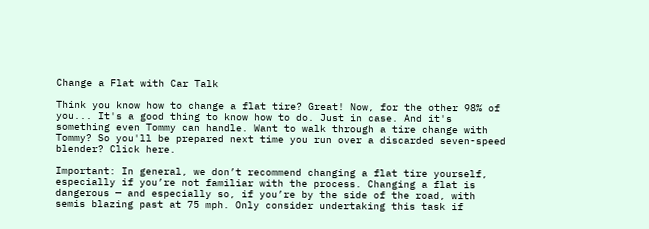Change a Flat with Car Talk

Think you know how to change a flat tire? Great! Now, for the other 98% of you... It's a good thing to know how to do. Just in case. And it's something even Tommy can handle. Want to walk through a tire change with Tommy? So you'll be prepared next time you run over a discarded seven-speed blender? Click here.

Important: In general, we don’t recommend changing a flat tire yourself, especially if you’re not familiar with the process. Changing a flat is dangerous — and especially so, if you’re by the side of the road, with semis blazing past at 75 mph. Only consider undertaking this task if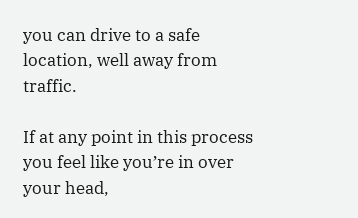you can drive to a safe location, well away from traffic.

If at any point in this process you feel like you’re in over your head,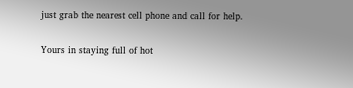just grab the nearest cell phone and call for help.


Yours in staying full of hot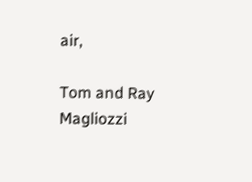air,

Tom and Ray Magliozzi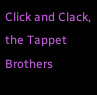Click and Clack, the Tappet Brothers